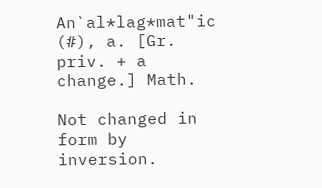An`al*lag*mat"ic (#), a. [Gr. priv. + a change.] Math.

Not changed in form by inversion.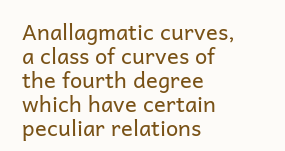Anallagmatic curves, a class of curves of the fourth degree which have certain peculiar relations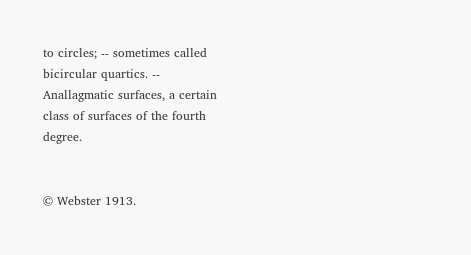to circles; -- sometimes called bicircular quartics. -- Anallagmatic surfaces, a certain class of surfaces of the fourth degree.


© Webster 1913.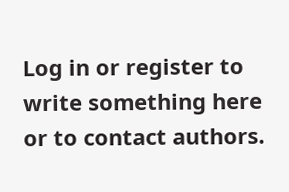Log in or register to write something here or to contact authors.